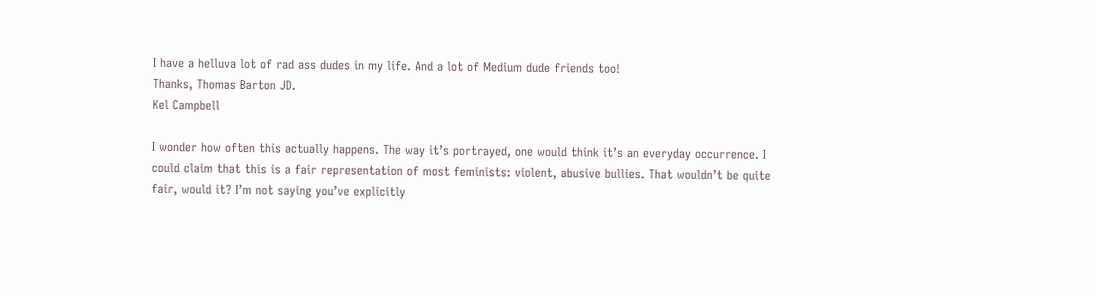I have a helluva lot of rad ass dudes in my life. And a lot of Medium dude friends too!
Thanks, Thomas Barton JD.
Kel Campbell

I wonder how often this actually happens. The way it’s portrayed, one would think it’s an everyday occurrence. I could claim that this is a fair representation of most feminists: violent, abusive bullies. That wouldn’t be quite fair, would it? I’m not saying you’ve explicitly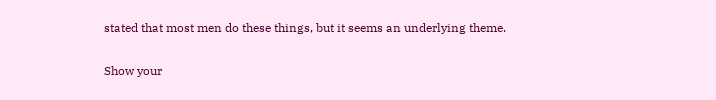stated that most men do these things, but it seems an underlying theme.

Show your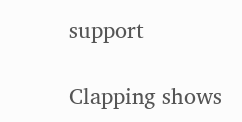support

Clapping shows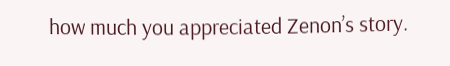how much you appreciated Zenon’s story.